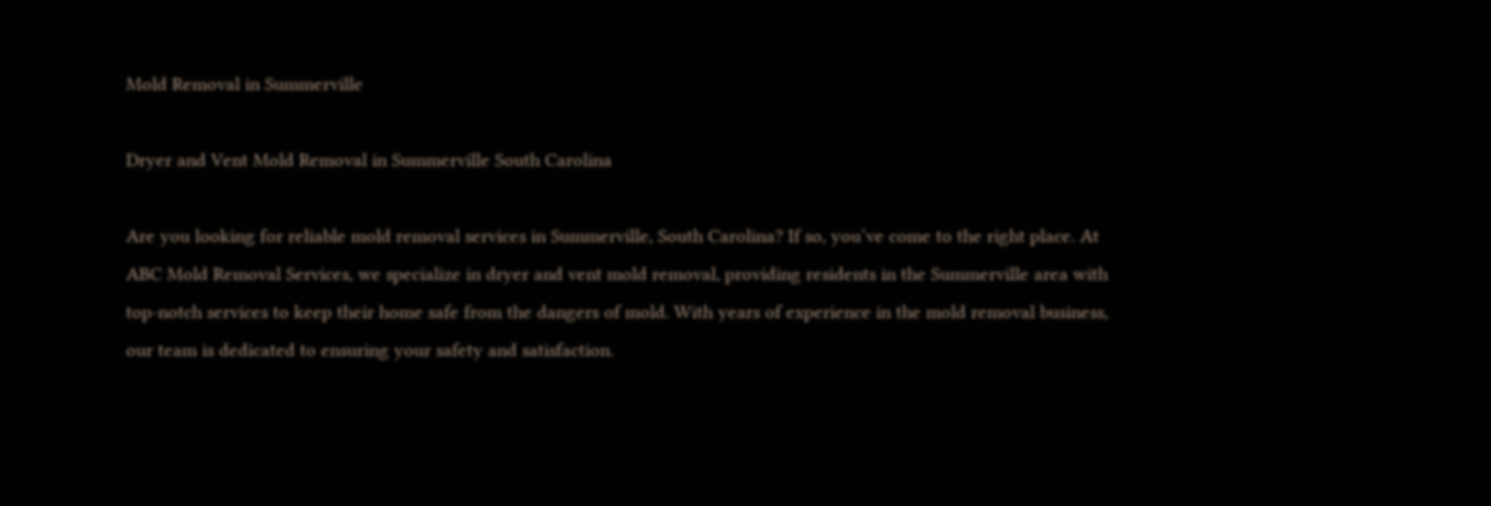Mold Removal in Summerville

Dryer and Vent Mold Removal in Summerville South Carolina

Are you looking for reliable mold removal services in Summerville, South Carolina? If so, you’ve come to the right place. At ABC Mold Removal Services, we specialize in dryer and vent mold removal, providing residents in the Summerville area with top-notch services to keep their home safe from the dangers of mold. With years of experience in the mold removal business, our team is dedicated to ensuring your safety and satisfaction.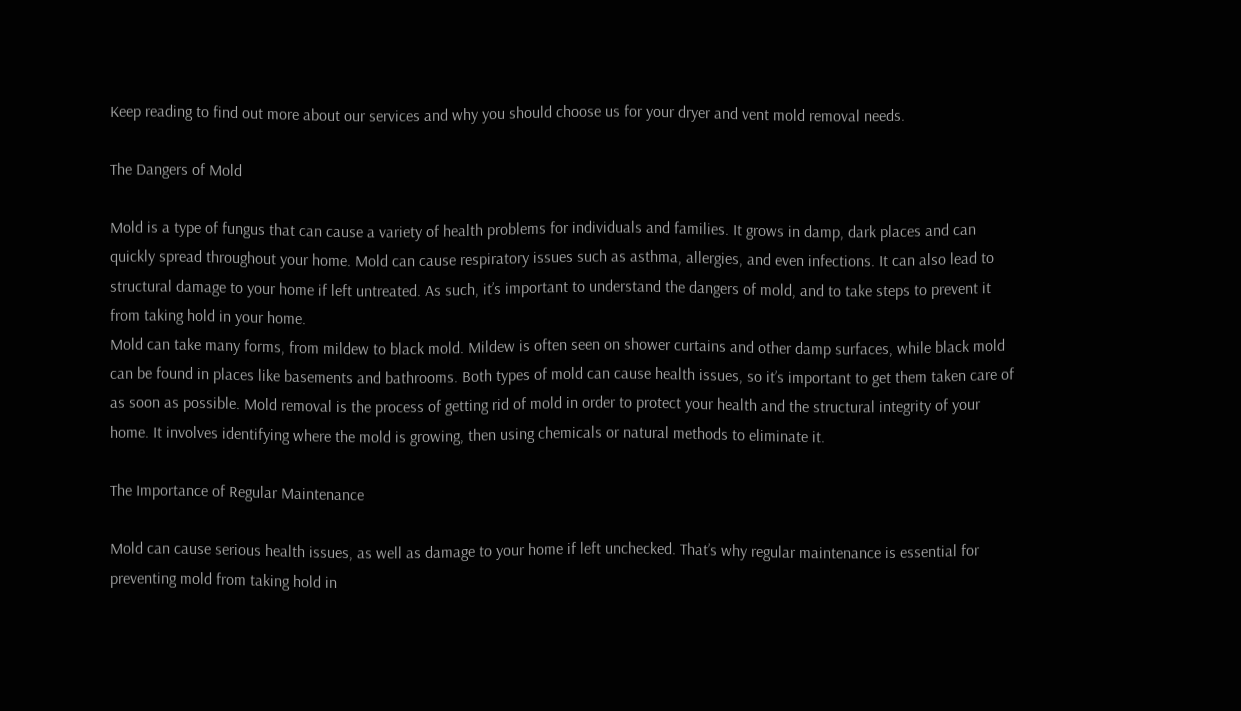Keep reading to find out more about our services and why you should choose us for your dryer and vent mold removal needs.

The Dangers of Mold

Mold is a type of fungus that can cause a variety of health problems for individuals and families. It grows in damp, dark places and can quickly spread throughout your home. Mold can cause respiratory issues such as asthma, allergies, and even infections. It can also lead to structural damage to your home if left untreated. As such, it’s important to understand the dangers of mold, and to take steps to prevent it from taking hold in your home.
Mold can take many forms, from mildew to black mold. Mildew is often seen on shower curtains and other damp surfaces, while black mold can be found in places like basements and bathrooms. Both types of mold can cause health issues, so it’s important to get them taken care of as soon as possible. Mold removal is the process of getting rid of mold in order to protect your health and the structural integrity of your home. It involves identifying where the mold is growing, then using chemicals or natural methods to eliminate it.

The Importance of Regular Maintenance

Mold can cause serious health issues, as well as damage to your home if left unchecked. That’s why regular maintenance is essential for preventing mold from taking hold in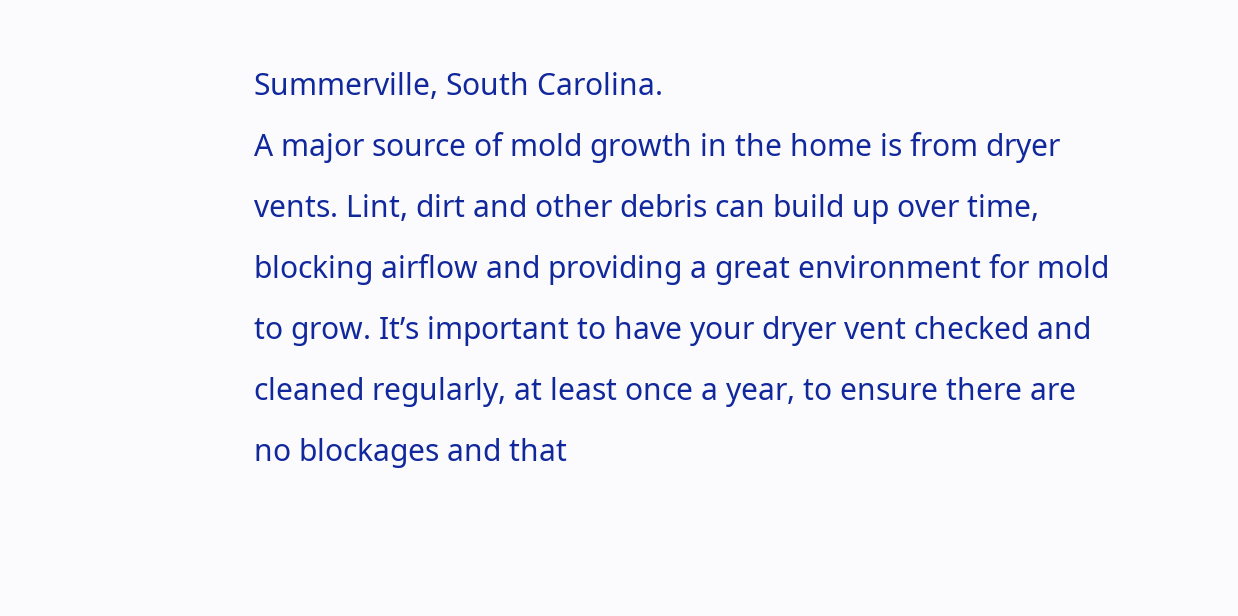Summerville, South Carolina.
A major source of mold growth in the home is from dryer vents. Lint, dirt and other debris can build up over time, blocking airflow and providing a great environment for mold to grow. It’s important to have your dryer vent checked and cleaned regularly, at least once a year, to ensure there are no blockages and that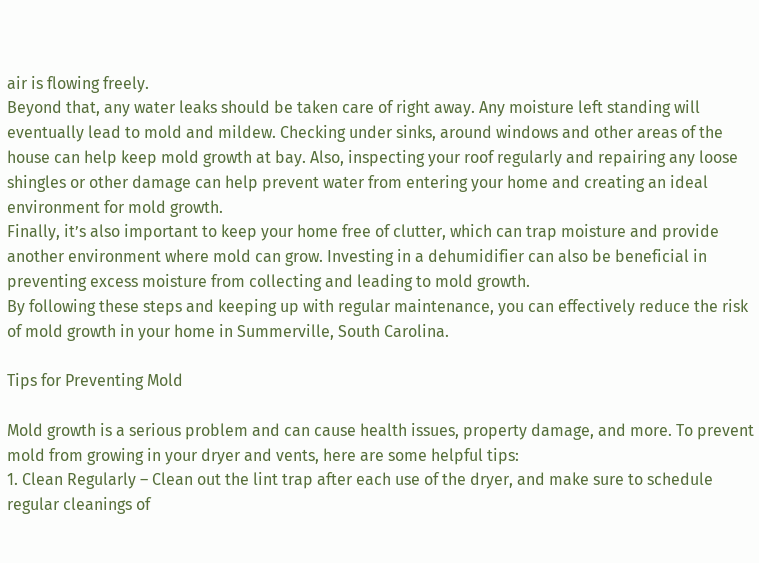air is flowing freely.
Beyond that, any water leaks should be taken care of right away. Any moisture left standing will eventually lead to mold and mildew. Checking under sinks, around windows and other areas of the house can help keep mold growth at bay. Also, inspecting your roof regularly and repairing any loose shingles or other damage can help prevent water from entering your home and creating an ideal environment for mold growth.
Finally, it’s also important to keep your home free of clutter, which can trap moisture and provide another environment where mold can grow. Investing in a dehumidifier can also be beneficial in preventing excess moisture from collecting and leading to mold growth.
By following these steps and keeping up with regular maintenance, you can effectively reduce the risk of mold growth in your home in Summerville, South Carolina.

Tips for Preventing Mold

Mold growth is a serious problem and can cause health issues, property damage, and more. To prevent mold from growing in your dryer and vents, here are some helpful tips:
1. Clean Regularly – Clean out the lint trap after each use of the dryer, and make sure to schedule regular cleanings of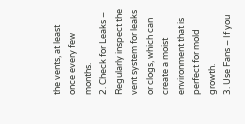the vents, at least once every few months.
2. Check for Leaks – Regularly inspect the vent system for leaks or clogs, which can create a moist environment that is perfect for mold growth.
3. Use Fans – If you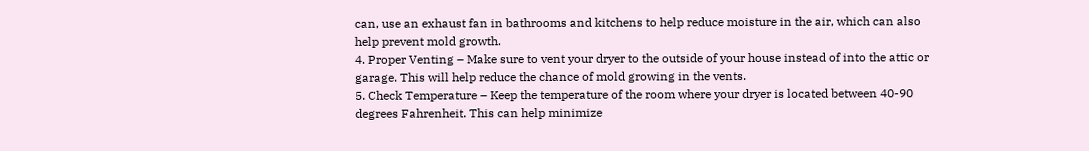can, use an exhaust fan in bathrooms and kitchens to help reduce moisture in the air, which can also help prevent mold growth.
4. Proper Venting – Make sure to vent your dryer to the outside of your house instead of into the attic or garage. This will help reduce the chance of mold growing in the vents.
5. Check Temperature – Keep the temperature of the room where your dryer is located between 40-90 degrees Fahrenheit. This can help minimize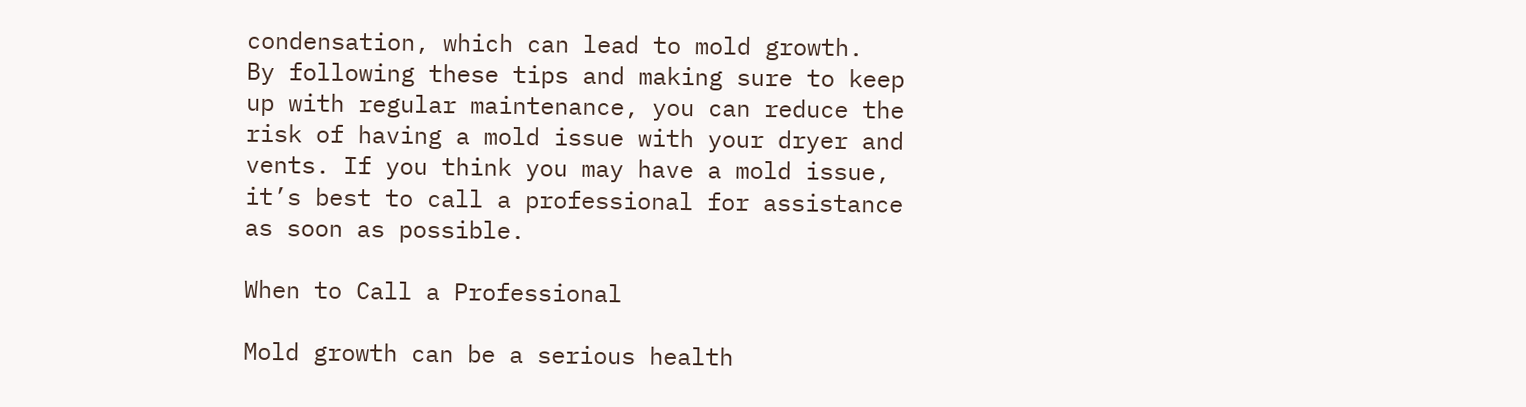condensation, which can lead to mold growth.
By following these tips and making sure to keep up with regular maintenance, you can reduce the risk of having a mold issue with your dryer and vents. If you think you may have a mold issue, it’s best to call a professional for assistance as soon as possible.

When to Call a Professional

Mold growth can be a serious health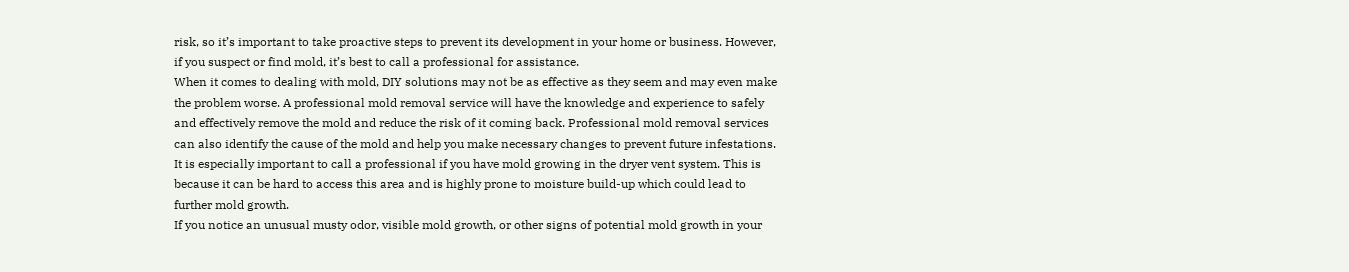risk, so it’s important to take proactive steps to prevent its development in your home or business. However, if you suspect or find mold, it’s best to call a professional for assistance.
When it comes to dealing with mold, DIY solutions may not be as effective as they seem and may even make the problem worse. A professional mold removal service will have the knowledge and experience to safely and effectively remove the mold and reduce the risk of it coming back. Professional mold removal services can also identify the cause of the mold and help you make necessary changes to prevent future infestations.
It is especially important to call a professional if you have mold growing in the dryer vent system. This is because it can be hard to access this area and is highly prone to moisture build-up which could lead to further mold growth.
If you notice an unusual musty odor, visible mold growth, or other signs of potential mold growth in your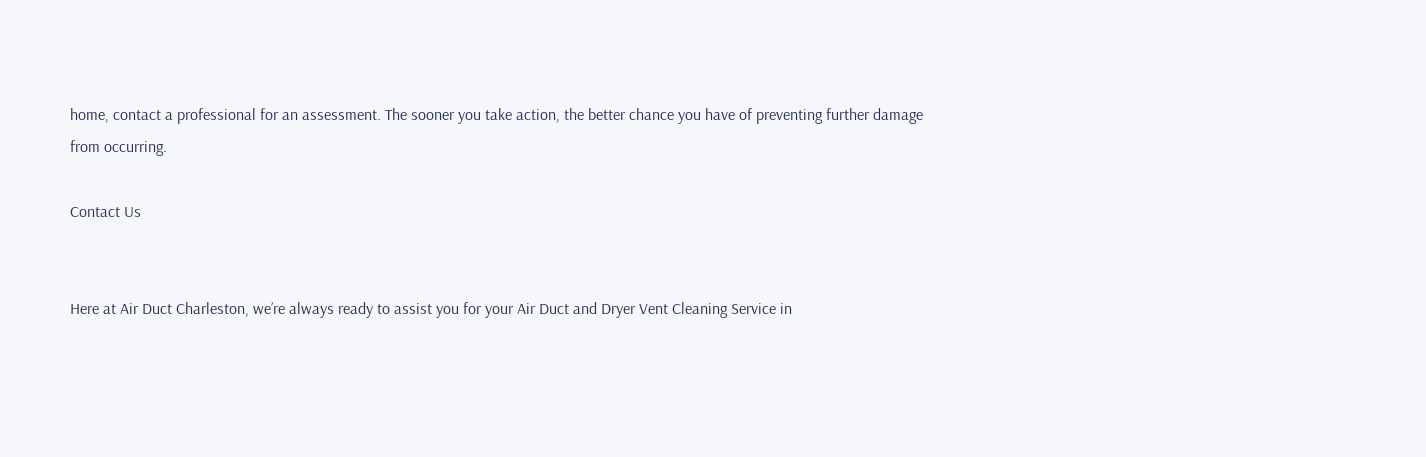home, contact a professional for an assessment. The sooner you take action, the better chance you have of preventing further damage from occurring.

Contact Us


Here at Air Duct Charleston, we’re always ready to assist you for your Air Duct and Dryer Vent Cleaning Service in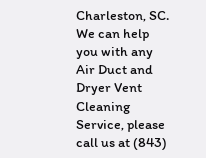Charleston, SC. We can help you with any Air Duct and Dryer Vent Cleaning Service, please call us at (843)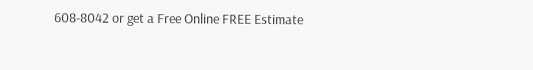608-8042 or get a Free Online FREE Estimate